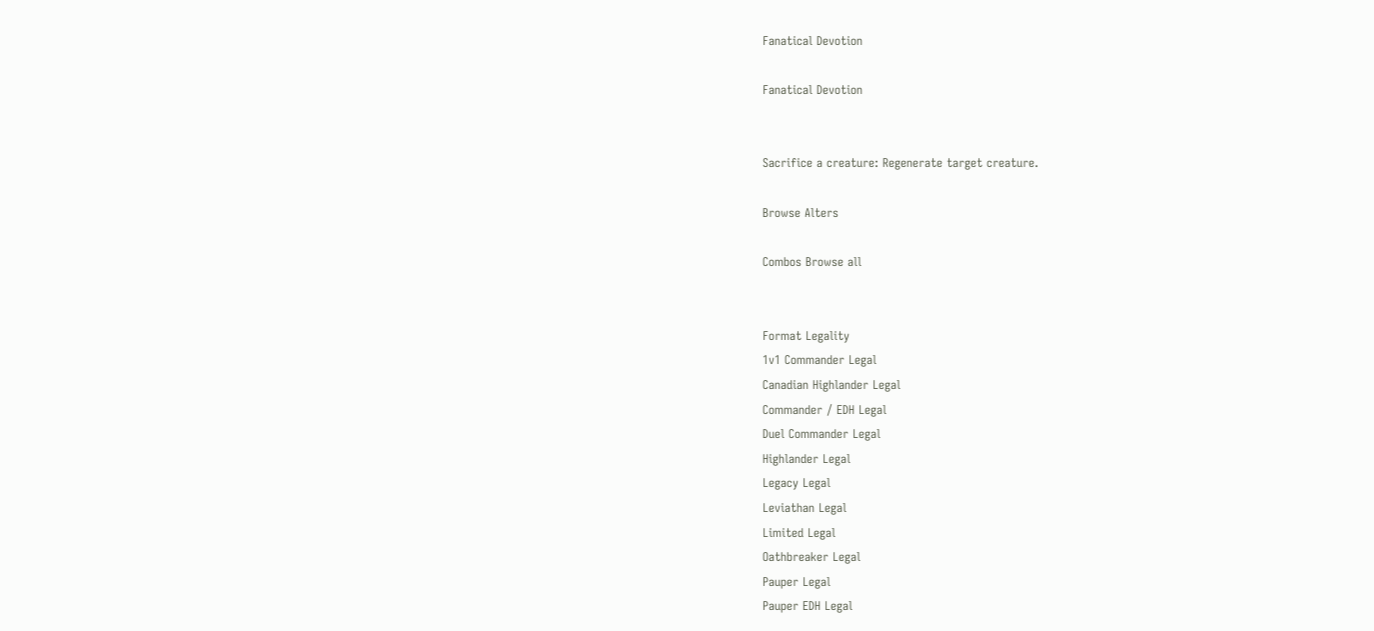Fanatical Devotion

Fanatical Devotion


Sacrifice a creature: Regenerate target creature.

Browse Alters

Combos Browse all


Format Legality
1v1 Commander Legal
Canadian Highlander Legal
Commander / EDH Legal
Duel Commander Legal
Highlander Legal
Legacy Legal
Leviathan Legal
Limited Legal
Oathbreaker Legal
Pauper Legal
Pauper EDH Legal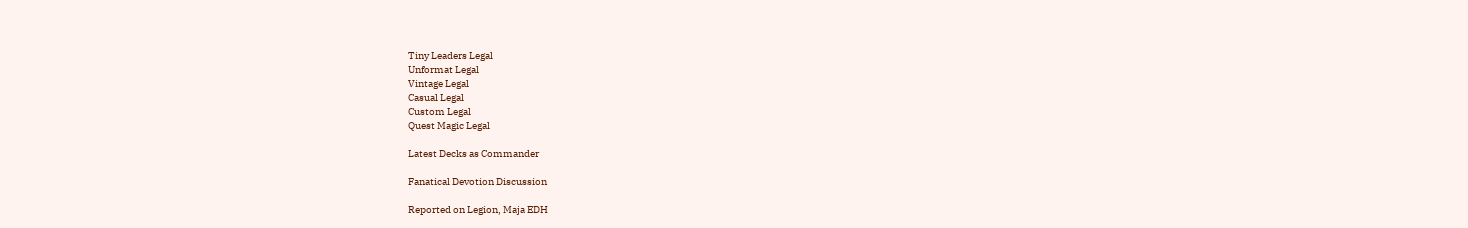Tiny Leaders Legal
Unformat Legal
Vintage Legal
Casual Legal
Custom Legal
Quest Magic Legal

Latest Decks as Commander

Fanatical Devotion Discussion

Reported on Legion, Maja EDH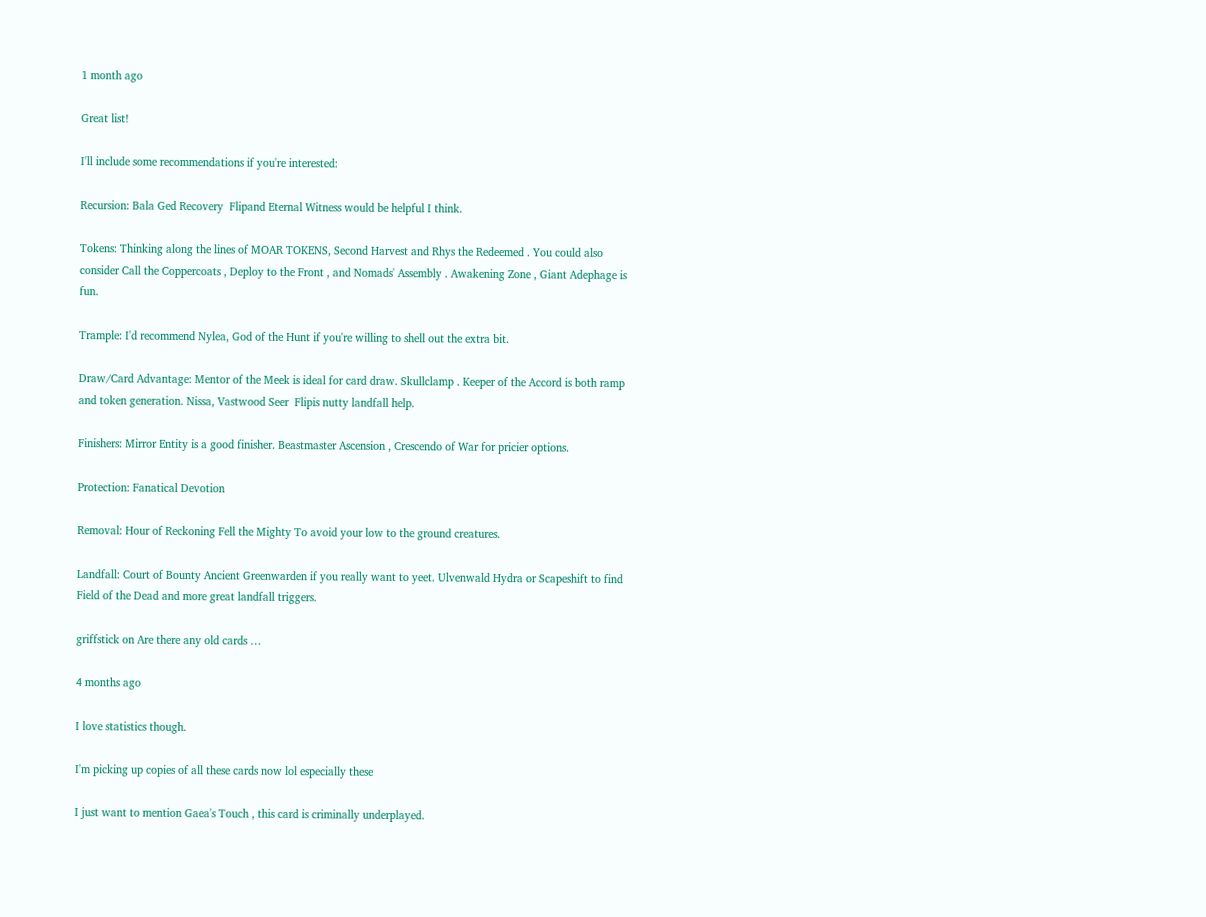1 month ago

Great list!

I'll include some recommendations if you're interested:

Recursion: Bala Ged Recovery  Flipand Eternal Witness would be helpful I think.

Tokens: Thinking along the lines of MOAR TOKENS, Second Harvest and Rhys the Redeemed . You could also consider Call the Coppercoats , Deploy to the Front , and Nomads' Assembly . Awakening Zone , Giant Adephage is fun.

Trample: I'd recommend Nylea, God of the Hunt if you're willing to shell out the extra bit.

Draw/Card Advantage: Mentor of the Meek is ideal for card draw. Skullclamp . Keeper of the Accord is both ramp and token generation. Nissa, Vastwood Seer  Flipis nutty landfall help.

Finishers: Mirror Entity is a good finisher. Beastmaster Ascension , Crescendo of War for pricier options.

Protection: Fanatical Devotion

Removal: Hour of Reckoning Fell the Mighty To avoid your low to the ground creatures.

Landfall: Court of Bounty Ancient Greenwarden if you really want to yeet. Ulvenwald Hydra or Scapeshift to find Field of the Dead and more great landfall triggers.

griffstick on Are there any old cards …

4 months ago

I love statistics though.

I'm picking up copies of all these cards now lol especially these

I just want to mention Gaea's Touch , this card is criminally underplayed.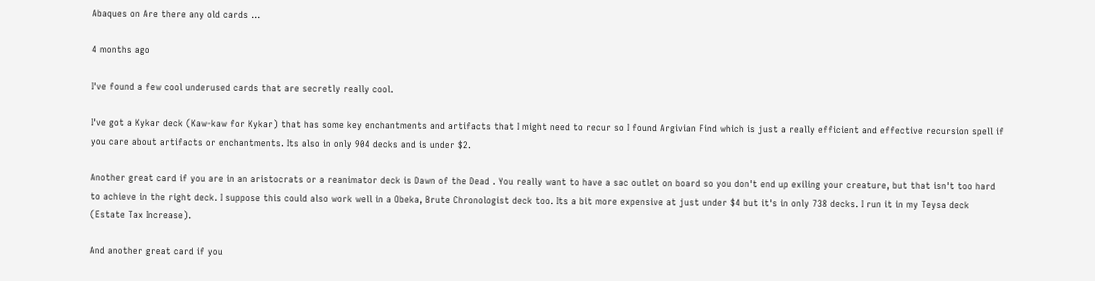Abaques on Are there any old cards …

4 months ago

I've found a few cool underused cards that are secretly really cool.

I've got a Kykar deck (Kaw-kaw for Kykar) that has some key enchantments and artifacts that I might need to recur so I found Argivian Find which is just a really efficient and effective recursion spell if you care about artifacts or enchantments. Its also in only 904 decks and is under $2.

Another great card if you are in an aristocrats or a reanimator deck is Dawn of the Dead . You really want to have a sac outlet on board so you don't end up exiling your creature, but that isn't too hard to achieve in the right deck. I suppose this could also work well in a Obeka, Brute Chronologist deck too. Its a bit more expensive at just under $4 but it's in only 738 decks. I run it in my Teysa deck (Estate Tax Increase).

And another great card if you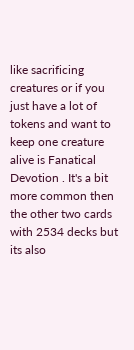like sacrificing creatures or if you just have a lot of tokens and want to keep one creature alive is Fanatical Devotion . It's a bit more common then the other two cards with 2534 decks but its also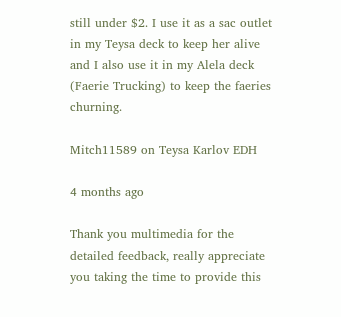still under $2. I use it as a sac outlet in my Teysa deck to keep her alive and I also use it in my Alela deck (Faerie Trucking) to keep the faeries churning.

Mitch11589 on Teysa Karlov EDH

4 months ago

Thank you multimedia for the detailed feedback, really appreciate you taking the time to provide this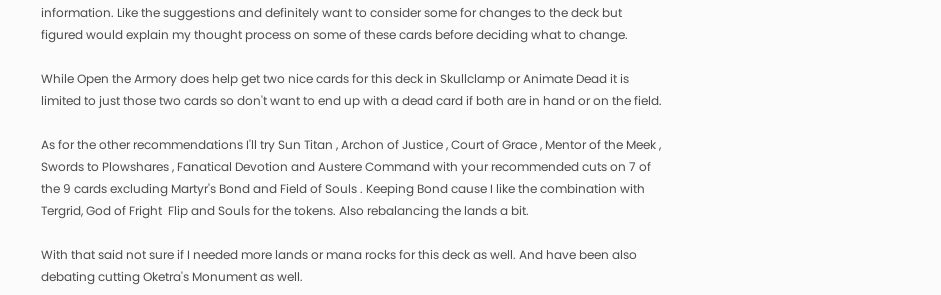information. Like the suggestions and definitely want to consider some for changes to the deck but figured would explain my thought process on some of these cards before deciding what to change.

While Open the Armory does help get two nice cards for this deck in Skullclamp or Animate Dead it is limited to just those two cards so don't want to end up with a dead card if both are in hand or on the field.

As for the other recommendations I'll try Sun Titan , Archon of Justice , Court of Grace , Mentor of the Meek , Swords to Plowshares , Fanatical Devotion and Austere Command with your recommended cuts on 7 of the 9 cards excluding Martyr's Bond and Field of Souls . Keeping Bond cause I like the combination with Tergrid, God of Fright  Flip and Souls for the tokens. Also rebalancing the lands a bit.

With that said not sure if I needed more lands or mana rocks for this deck as well. And have been also debating cutting Oketra's Monument as well.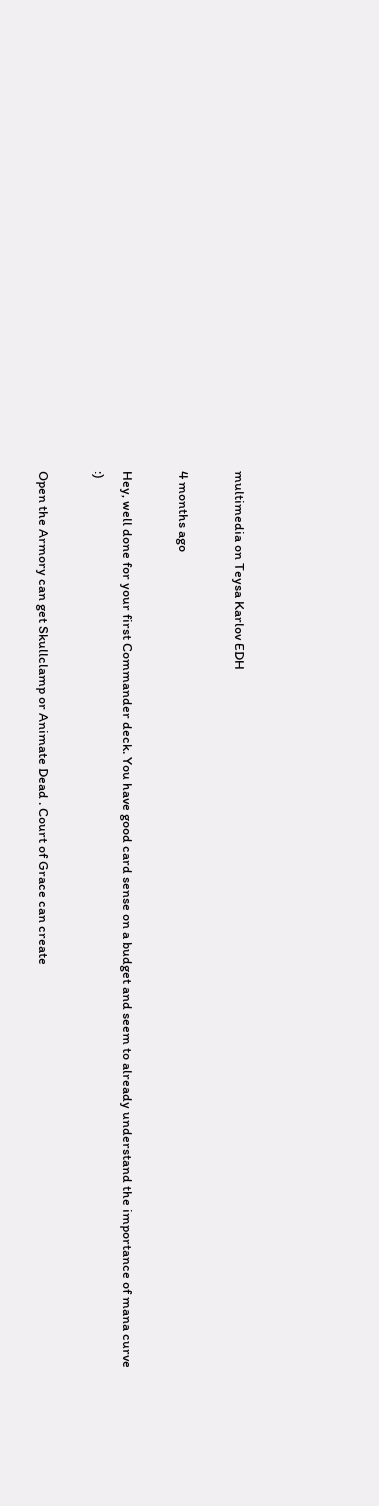multimedia on Teysa Karlov EDH

4 months ago

Hey, well done for your first Commander deck. You have good card sense on a budget and seem to already understand the importance of mana curve :)

Open the Armory can get Skullclamp or Animate Dead . Court of Grace can create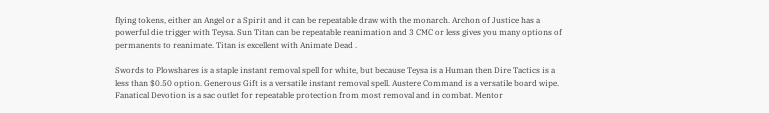flying tokens, either an Angel or a Spirit and it can be repeatable draw with the monarch. Archon of Justice has a powerful die trigger with Teysa. Sun Titan can be repeatable reanimation and 3 CMC or less gives you many options of permanents to reanimate. Titan is excellent with Animate Dead .

Swords to Plowshares is a staple instant removal spell for white, but because Teysa is a Human then Dire Tactics is a less than $0.50 option. Generous Gift is a versatile instant removal spell. Austere Command is a versatile board wipe. Fanatical Devotion is a sac outlet for repeatable protection from most removal and in combat. Mentor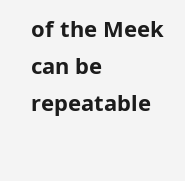of the Meek can be repeatable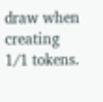draw when creating 1/1 tokens.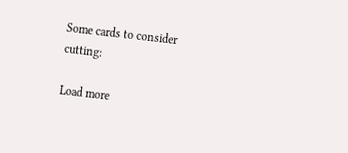Some cards to consider cutting:

Load more